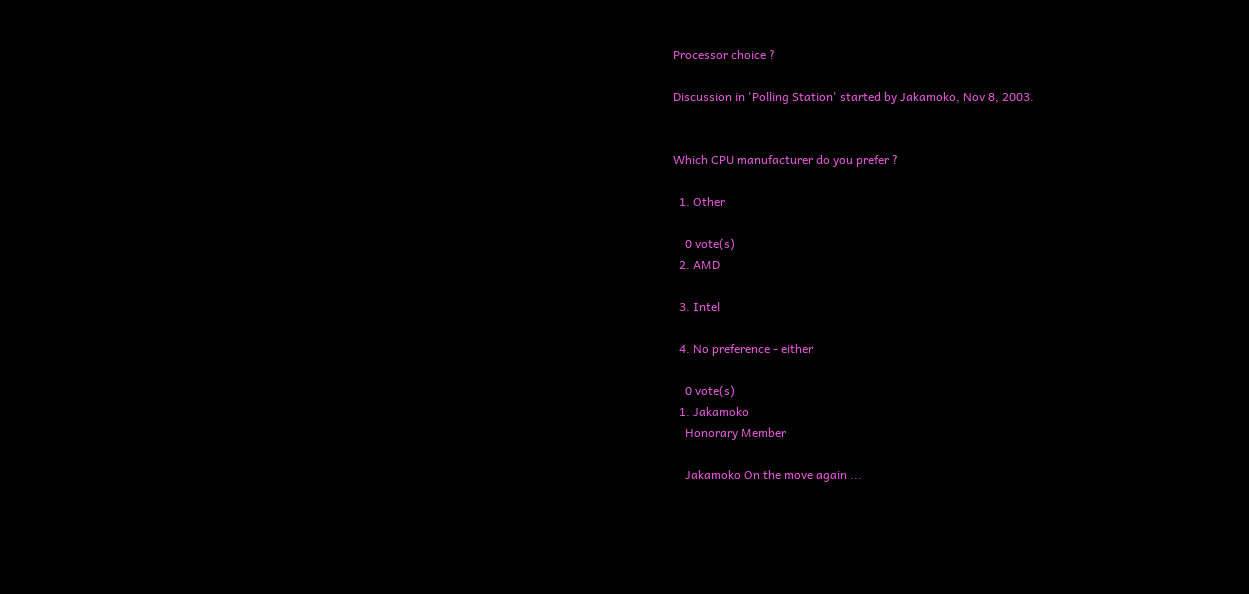Processor choice ?

Discussion in 'Polling Station' started by Jakamoko, Nov 8, 2003.


Which CPU manufacturer do you prefer ?

  1. Other

    0 vote(s)
  2. AMD

  3. Intel

  4. No preference - either

    0 vote(s)
  1. Jakamoko
    Honorary Member

    Jakamoko On the move again ...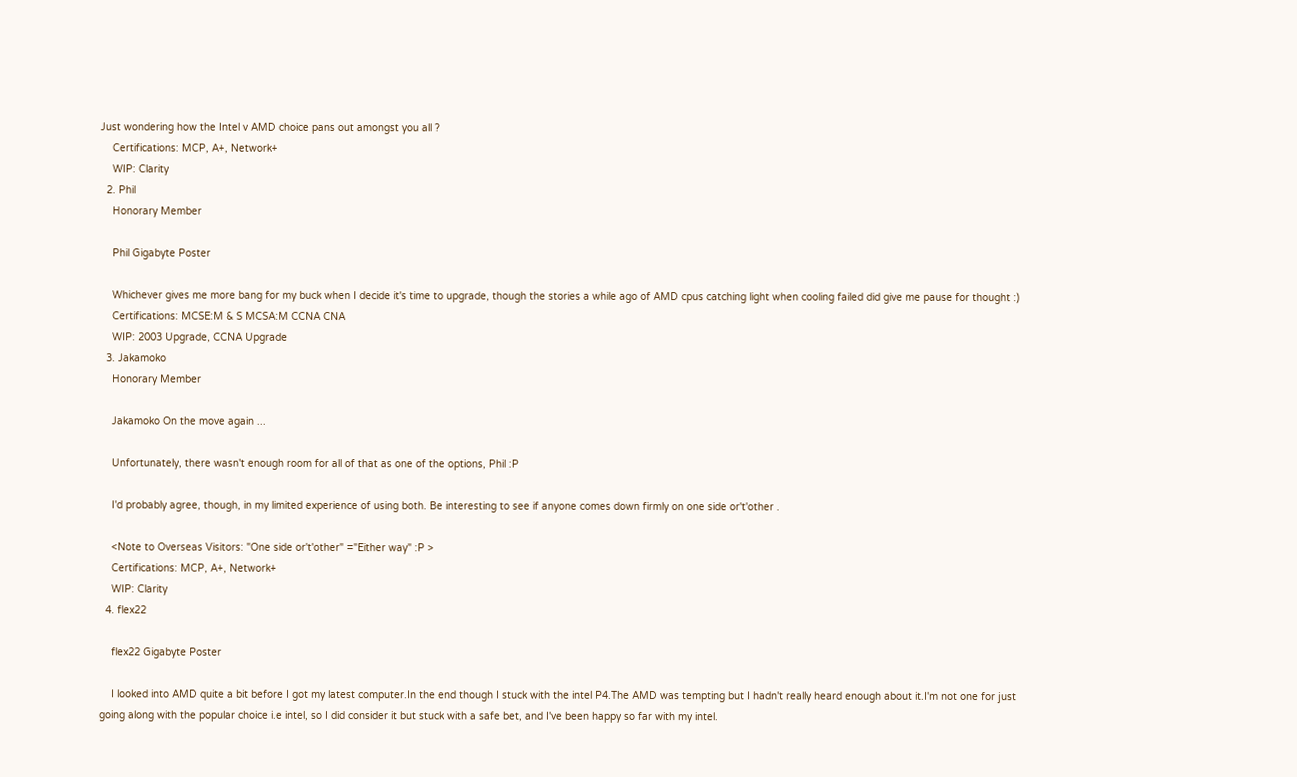Just wondering how the Intel v AMD choice pans out amongst you all ?
    Certifications: MCP, A+, Network+
    WIP: Clarity
  2. Phil
    Honorary Member

    Phil Gigabyte Poster

    Whichever gives me more bang for my buck when I decide it's time to upgrade, though the stories a while ago of AMD cpus catching light when cooling failed did give me pause for thought :)
    Certifications: MCSE:M & S MCSA:M CCNA CNA
    WIP: 2003 Upgrade, CCNA Upgrade
  3. Jakamoko
    Honorary Member

    Jakamoko On the move again ...

    Unfortunately, there wasn't enough room for all of that as one of the options, Phil :P

    I'd probably agree, though, in my limited experience of using both. Be interesting to see if anyone comes down firmly on one side or't'other .

    <Note to Overseas Visitors: "One side or't'other" ="Either way" :P >
    Certifications: MCP, A+, Network+
    WIP: Clarity
  4. flex22

    flex22 Gigabyte Poster

    I looked into AMD quite a bit before I got my latest computer.In the end though I stuck with the intel P4.The AMD was tempting but I hadn't really heard enough about it.I'm not one for just going along with the popular choice i.e intel, so I did consider it but stuck with a safe bet, and I've been happy so far with my intel.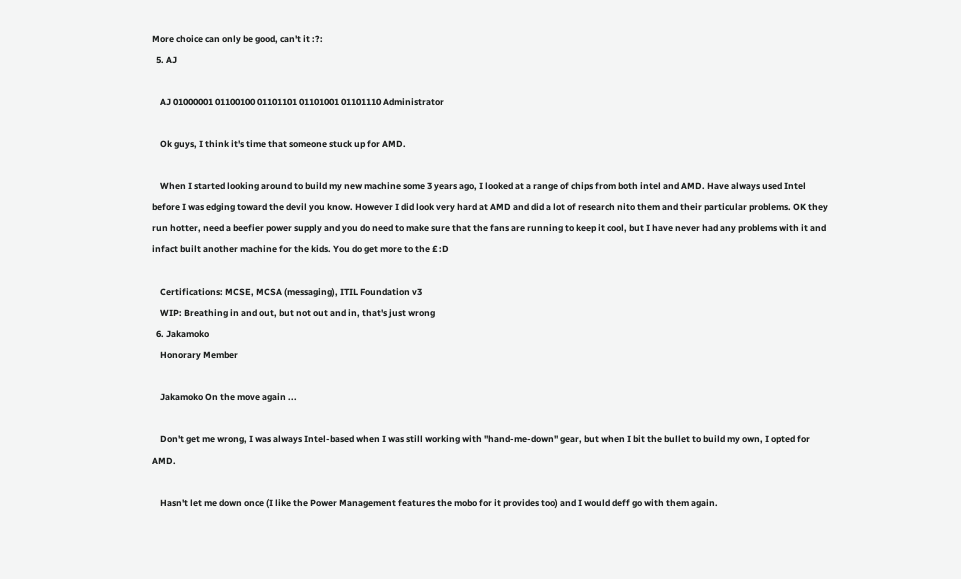More choice can only be good, can't it :?:
  5. AJ

    AJ 01000001 01100100 01101101 01101001 01101110 Administrator

    Ok guys, I think it's time that someone stuck up for AMD.

    When I started looking around to build my new machine some 3 years ago, I looked at a range of chips from both intel and AMD. Have always used Intel before I was edging toward the devil you know. However I did look very hard at AMD and did a lot of research nito them and their particular problems. OK they run hotter, need a beefier power supply and you do need to make sure that the fans are running to keep it cool, but I have never had any problems with it and infact built another machine for the kids. You do get more to the £ :D

    Certifications: MCSE, MCSA (messaging), ITIL Foundation v3
    WIP: Breathing in and out, but not out and in, that's just wrong
  6. Jakamoko
    Honorary Member

    Jakamoko On the move again ...

    Don't get me wrong, I was always Intel-based when I was still working with "hand-me-down" gear, but when I bit the bullet to build my own, I opted for AMD.

    Hasn't let me down once (I like the Power Management features the mobo for it provides too) and I would deff go with them again.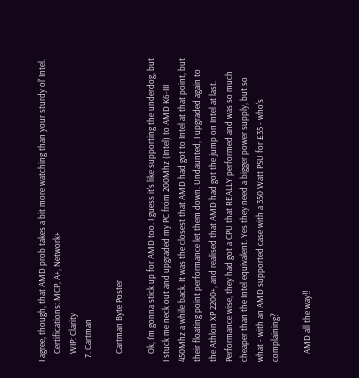I agree, though, that AMD prob takes a bit more watching than your sturdy ol' Intel.
    Certifications: MCP, A+, Network+
    WIP: Clarity
  7. Cartman

    Cartman Byte Poster

    Ok, I'm gonna stick up for AMD too. I guess it's like supporting the underdog, but I stuck me neck out and upgraded my PC from 200Mhz (Intel) to AMD K6-III 450Mhz a while back. It was the closest that AMD had got to Intel at that point, but their floating point performance let them down. Undaunted, I upgraded again to the Athlon XP 2200+, and realised that AMD had got the jump on Intel at last. Performance wise, they had got a CPU that REALLY performed and was so much cheaper than the Intel equivalent. Yes they need a bigger power supply, but so what - with an AMD supported case with a 350 Watt PSU for £35 - who's complaining?

    AMD all the way!!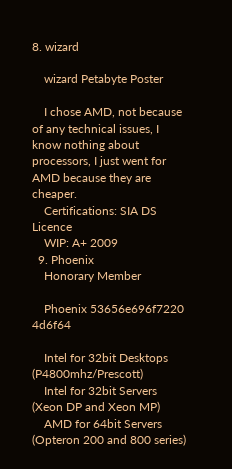8. wizard

    wizard Petabyte Poster

    I chose AMD, not because of any technical issues, I know nothing about processors, I just went for AMD because they are cheaper.
    Certifications: SIA DS Licence
    WIP: A+ 2009
  9. Phoenix
    Honorary Member

    Phoenix 53656e696f7220 4d6f64

    Intel for 32bit Desktops (P4800mhz/Prescott)
    Intel for 32bit Servers (Xeon DP and Xeon MP)
    AMD for 64bit Servers (Opteron 200 and 800 series)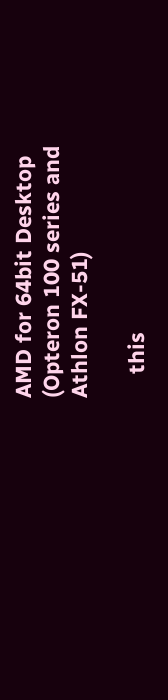AMD for 64bit Desktop (Opteron 100 series and Athlon FX-51)

    this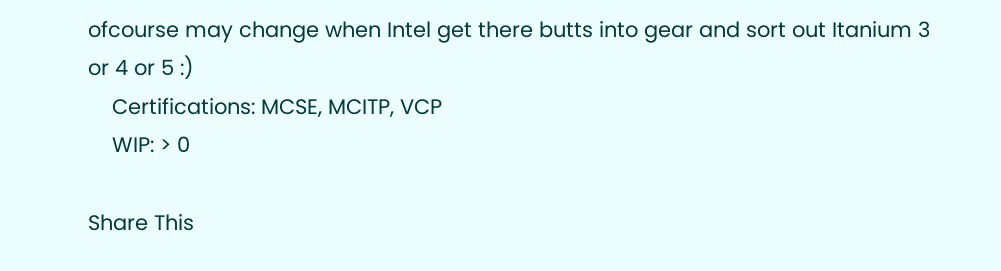ofcourse may change when Intel get there butts into gear and sort out Itanium 3 or 4 or 5 :)
    Certifications: MCSE, MCITP, VCP
    WIP: > 0

Share This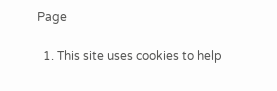Page

  1. This site uses cookies to help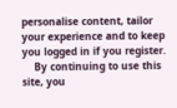personalise content, tailor your experience and to keep you logged in if you register.
    By continuing to use this site, you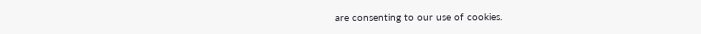are consenting to our use of cookies.